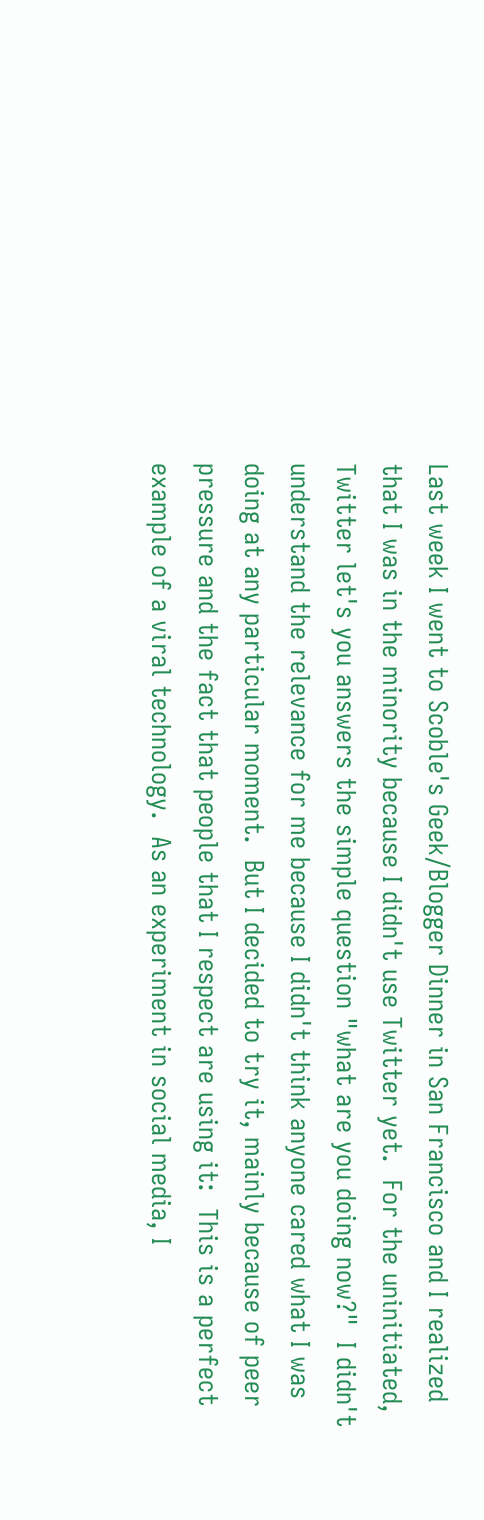Last week I went to Scoble's Geek/Blogger Dinner in San Francisco and I realized that I was in the minority because I didn't use Twitter yet.  For the uninitiated, Twitter let's you answers the simple question "what are you doing now?"  I didn't understand the relevance for me because I didn't think anyone cared what I was doing at any particular moment.  But I decided to try it, mainly because of peer pressure and the fact that people that I respect are using it:  This is a perfect example of a viral technology.  As an experiment in social media, I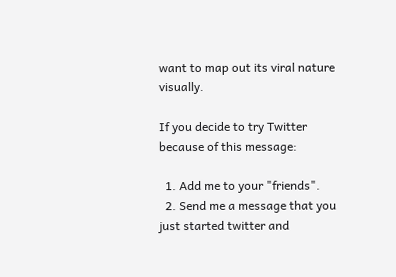want to map out its viral nature visually.

If you decide to try Twitter because of this message:

  1. Add me to your "friends".
  2. Send me a message that you just started twitter and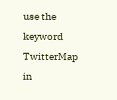use the keyword TwitterMap in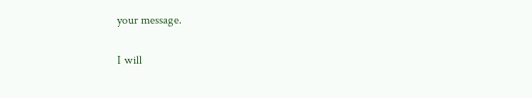your message.

I will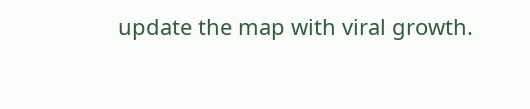update the map with viral growth.